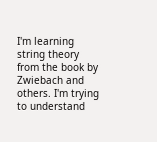I'm learning string theory from the book by Zwiebach and others. I'm trying to understand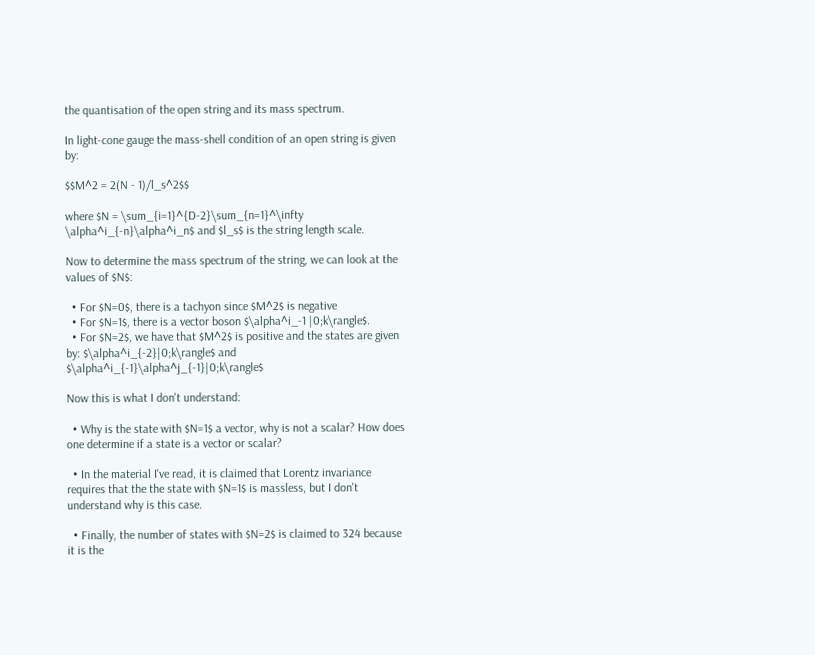the quantisation of the open string and its mass spectrum.

In light-cone gauge the mass-shell condition of an open string is given by:

$$M^2 = 2(N - 1)/l_s^2$$

where $N = \sum_{i=1}^{D-2}\sum_{n=1}^\infty \alpha^i_{-n}\alpha^i_n$ and $l_s$ is the string length scale.

Now to determine the mass spectrum of the string, we can look at the values of $N$:

  • For $N=0$, there is a tachyon since $M^2$ is negative
  • For $N=1$, there is a vector boson $\alpha^i_-1 |0;k\rangle$.
  • For $N=2$, we have that $M^2$ is positive and the states are given by: $\alpha^i_{-2}|0;k\rangle$ and $\alpha^i_{-1}\alpha^j_{-1}|0;k\rangle$

Now this is what I don't understand:

  • Why is the state with $N=1$ a vector, why is not a scalar? How does one determine if a state is a vector or scalar?

  • In the material I've read, it is claimed that Lorentz invariance requires that the the state with $N=1$ is massless, but I don't understand why is this case.

  • Finally, the number of states with $N=2$ is claimed to 324 because it is the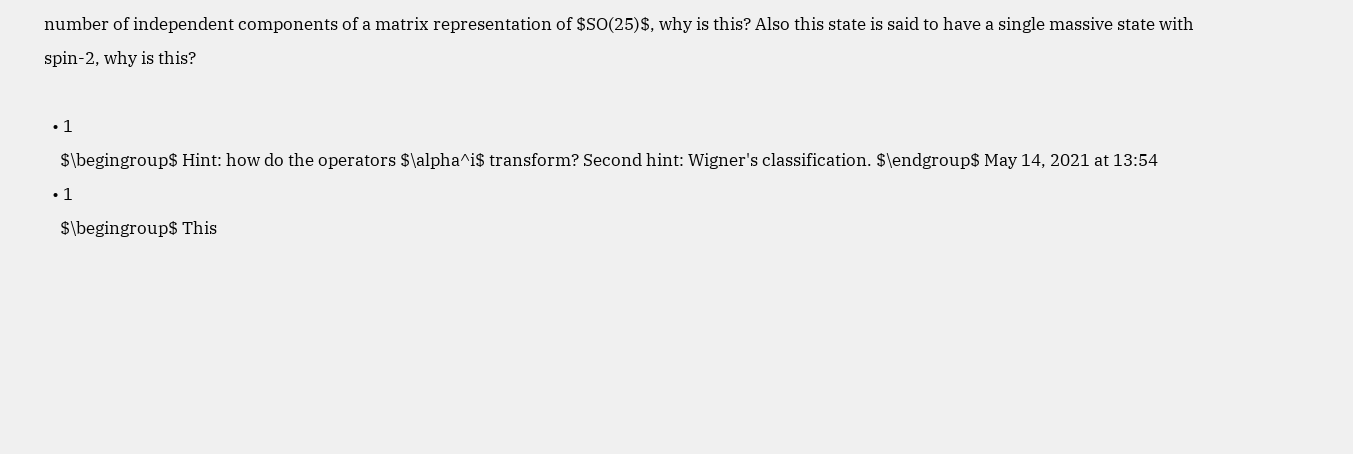number of independent components of a matrix representation of $SO(25)$, why is this? Also this state is said to have a single massive state with spin-2, why is this?

  • 1
    $\begingroup$ Hint: how do the operators $\alpha^i$ transform? Second hint: Wigner's classification. $\endgroup$ May 14, 2021 at 13:54
  • 1
    $\begingroup$ This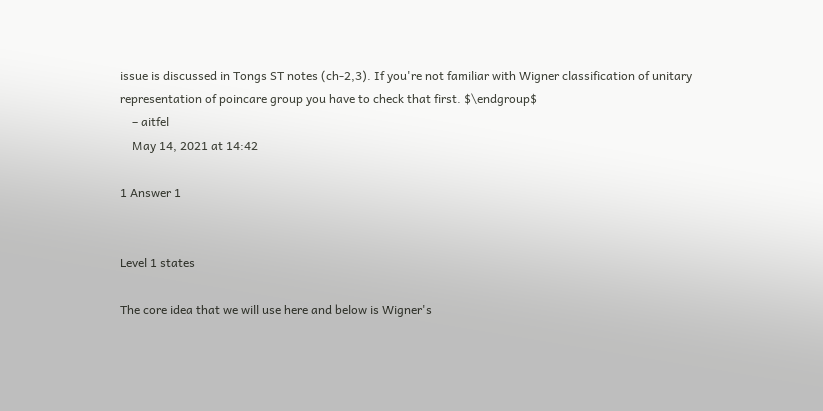issue is discussed in Tongs ST notes (ch-2,3). If you're not familiar with Wigner classification of unitary representation of poincare group you have to check that first. $\endgroup$
    – aitfel
    May 14, 2021 at 14:42

1 Answer 1


Level 1 states

The core idea that we will use here and below is Wigner's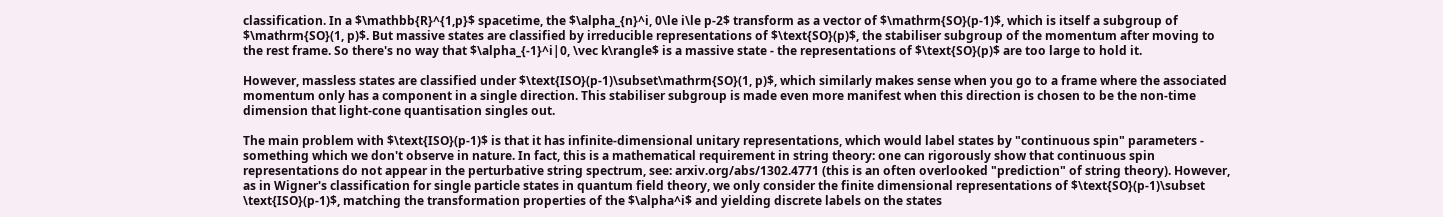classification. In a $\mathbb{R}^{1,p}$ spacetime, the $\alpha_{n}^i, 0\le i\le p-2$ transform as a vector of $\mathrm{SO}(p-1)$, which is itself a subgroup of $\mathrm{SO}(1, p)$. But massive states are classified by irreducible representations of $\text{SO}(p)$, the stabiliser subgroup of the momentum after moving to the rest frame. So there's no way that $\alpha_{-1}^i|0, \vec k\rangle$ is a massive state - the representations of $\text{SO}(p)$ are too large to hold it.

However, massless states are classified under $\text{ISO}(p-1)\subset\mathrm{SO}(1, p)$, which similarly makes sense when you go to a frame where the associated momentum only has a component in a single direction. This stabiliser subgroup is made even more manifest when this direction is chosen to be the non-time dimension that light-cone quantisation singles out.

The main problem with $\text{ISO}(p-1)$ is that it has infinite-dimensional unitary representations, which would label states by "continuous spin" parameters - something which we don't observe in nature. In fact, this is a mathematical requirement in string theory: one can rigorously show that continuous spin representations do not appear in the perturbative string spectrum, see: arxiv.org/abs/1302.4771 (this is an often overlooked "prediction" of string theory). However, as in Wigner's classification for single particle states in quantum field theory, we only consider the finite dimensional representations of $\text{SO}(p-1)\subset \text{ISO}(p-1)$, matching the transformation properties of the $\alpha^i$ and yielding discrete labels on the states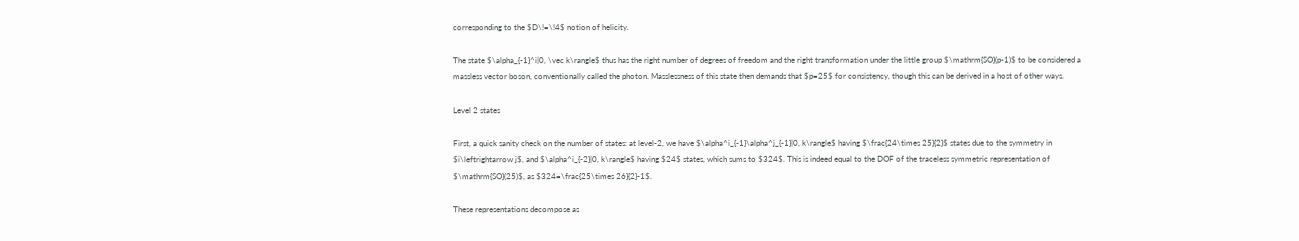corresponding to the $D\!=\!4$ notion of helicity.

The state $\alpha_{-1}^i|0, \vec k\rangle$ thus has the right number of degrees of freedom and the right transformation under the little group $\mathrm{SO}(p-1)$ to be considered a massless vector boson, conventionally called the photon. Masslessness of this state then demands that $p=25$ for consistency, though this can be derived in a host of other ways.

Level 2 states

First, a quick sanity check on the number of states: at level-2, we have $\alpha^i_{-1}\alpha^j_{-1}|0, k\rangle$ having $\frac{24\times 25}{2}$ states due to the symmetry in $i\leftrightarrow j$, and $\alpha^i_{-2}|0, k\rangle$ having $24$ states, which sums to $324$. This is indeed equal to the DOF of the traceless symmetric representation of $\mathrm{SO}(25)$, as $324=\frac{25\times 26}{2}-1$.

These representations decompose as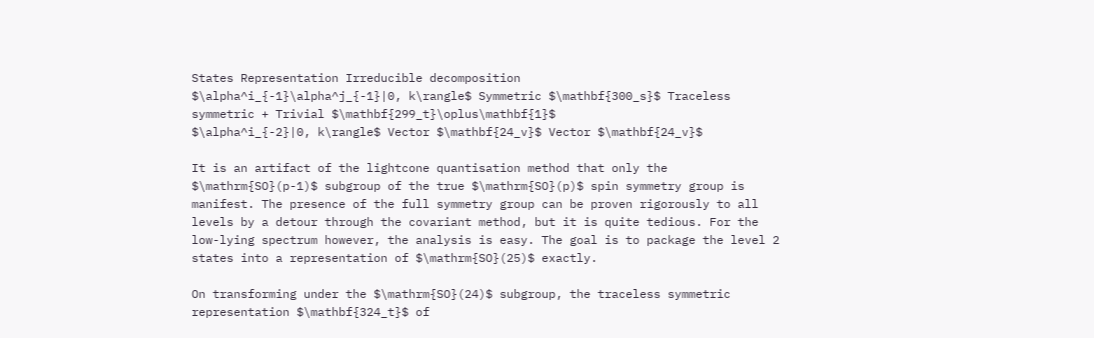States Representation Irreducible decomposition
$\alpha^i_{-1}\alpha^j_{-1}|0, k\rangle$ Symmetric $\mathbf{300_s}$ Traceless symmetric + Trivial $\mathbf{299_t}\oplus\mathbf{1}$
$\alpha^i_{-2}|0, k\rangle$ Vector $\mathbf{24_v}$ Vector $\mathbf{24_v}$

It is an artifact of the lightcone quantisation method that only the $\mathrm{SO}(p-1)$ subgroup of the true $\mathrm{SO}(p)$ spin symmetry group is manifest. The presence of the full symmetry group can be proven rigorously to all levels by a detour through the covariant method, but it is quite tedious. For the low-lying spectrum however, the analysis is easy. The goal is to package the level 2 states into a representation of $\mathrm{SO}(25)$ exactly.

On transforming under the $\mathrm{SO}(24)$ subgroup, the traceless symmetric representation $\mathbf{324_t}$ of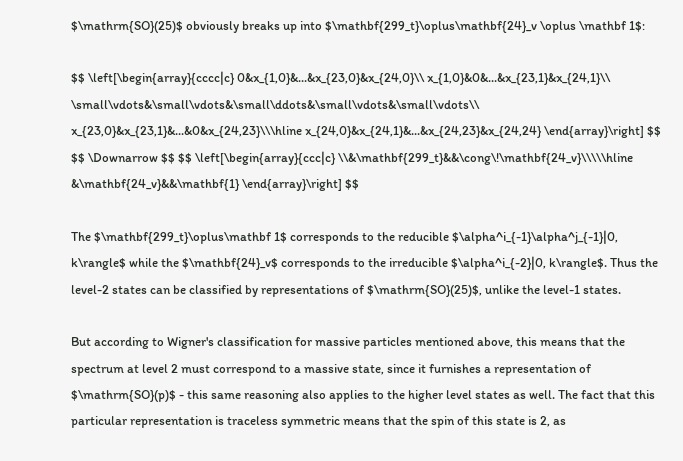$\mathrm{SO}(25)$ obviously breaks up into $\mathbf{299_t}\oplus\mathbf{24}_v \oplus \mathbf 1$:

$$ \left[\begin{array}{cccc|c} 0&x_{1,0}&...&x_{23,0}&x_{24,0}\\ x_{1,0}&0&...&x_{23,1}&x_{24,1}\\ \small\vdots&\small\vdots&\small\ddots&\small\vdots&\small\vdots\\ x_{23,0}&x_{23,1}&...&0&x_{24,23}\\\hline x_{24,0}&x_{24,1}&...&x_{24,23}&x_{24,24} \end{array}\right] $$ $$ \Downarrow $$ $$ \left[\begin{array}{ccc|c} \\&\mathbf{299_t}&&\cong\!\mathbf{24_v}\\\\\hline &\mathbf{24_v}&&\mathbf{1} \end{array}\right] $$

The $\mathbf{299_t}\oplus\mathbf 1$ corresponds to the reducible $\alpha^i_{-1}\alpha^j_{-1}|0, k\rangle$ while the $\mathbf{24}_v$ corresponds to the irreducible $\alpha^i_{-2}|0, k\rangle$. Thus the level-2 states can be classified by representations of $\mathrm{SO}(25)$, unlike the level-1 states.

But according to Wigner's classification for massive particles mentioned above, this means that the spectrum at level 2 must correspond to a massive state, since it furnishes a representation of $\mathrm{SO}(p)$ - this same reasoning also applies to the higher level states as well. The fact that this particular representation is traceless symmetric means that the spin of this state is 2, as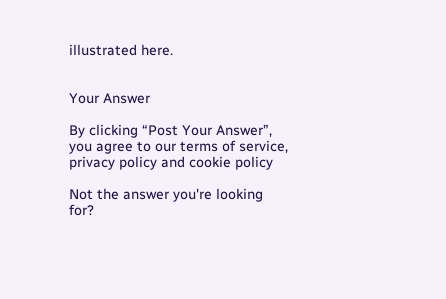illustrated here.


Your Answer

By clicking “Post Your Answer”, you agree to our terms of service, privacy policy and cookie policy

Not the answer you're looking for?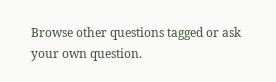Browse other questions tagged or ask your own question.